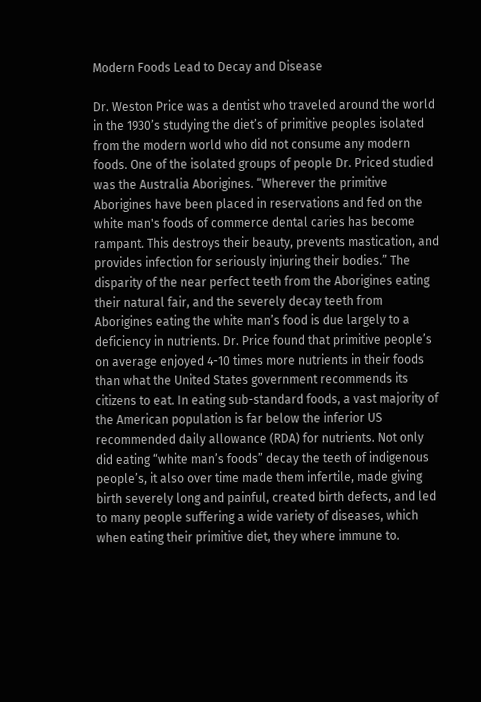Modern Foods Lead to Decay and Disease

Dr. Weston Price was a dentist who traveled around the world in the 1930’s studying the diet’s of primitive peoples isolated from the modern world who did not consume any modern foods. One of the isolated groups of people Dr. Priced studied was the Australia Aborigines. “Wherever the primitive Aborigines have been placed in reservations and fed on the white man's foods of commerce dental caries has become rampant. This destroys their beauty, prevents mastication, and provides infection for seriously injuring their bodies.” The disparity of the near perfect teeth from the Aborigines eating their natural fair, and the severely decay teeth from Aborigines eating the white man’s food is due largely to a deficiency in nutrients. Dr. Price found that primitive people’s on average enjoyed 4-10 times more nutrients in their foods than what the United States government recommends its citizens to eat. In eating sub-standard foods, a vast majority of the American population is far below the inferior US recommended daily allowance (RDA) for nutrients. Not only did eating “white man’s foods” decay the teeth of indigenous people’s, it also over time made them infertile, made giving birth severely long and painful, created birth defects, and led to many people suffering a wide variety of diseases, which when eating their primitive diet, they where immune to.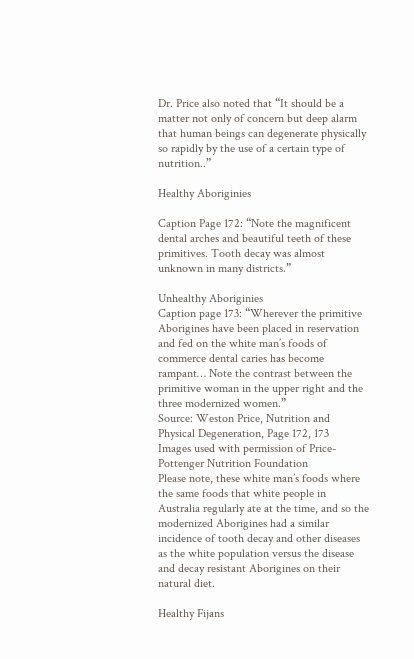Dr. Price also noted that “It should be a matter not only of concern but deep alarm that human beings can degenerate physically so rapidly by the use of a certain type of nutrition..”

Healthy Aboriginies

Caption Page 172: “Note the magnificent dental arches and beautiful teeth of these primitives. Tooth decay was almost unknown in many districts.”

Unhealthy Aboriginies
Caption page 173: “Wherever the primitive Aborigines have been placed in reservation and fed on the white man’s foods of commerce dental caries has become rampant… Note the contrast between the primitive woman in the upper right and the three modernized women.”
Source: Weston Price, Nutrition and Physical Degeneration, Page 172, 173
Images used with permission of Price-Pottenger Nutrition Foundation
Please note, these white man’s foods where the same foods that white people in Australia regularly ate at the time, and so the modernized Aborigines had a similar incidence of tooth decay and other diseases as the white population versus the disease and decay resistant Aborigines on their natural diet.

Healthy Fijans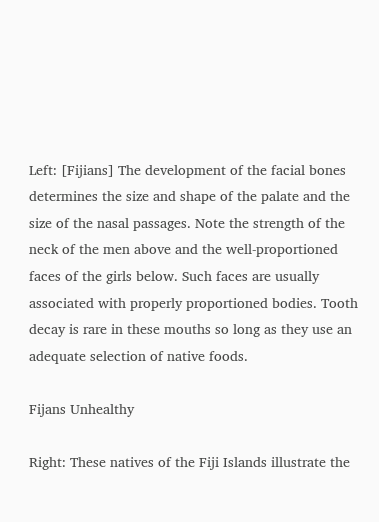Left: [Fijians] The development of the facial bones determines the size and shape of the palate and the size of the nasal passages. Note the strength of the neck of the men above and the well-proportioned faces of the girls below. Such faces are usually associated with properly proportioned bodies. Tooth decay is rare in these mouths so long as they use an adequate selection of native foods.

Fijans Unhealthy

Right: These natives of the Fiji Islands illustrate the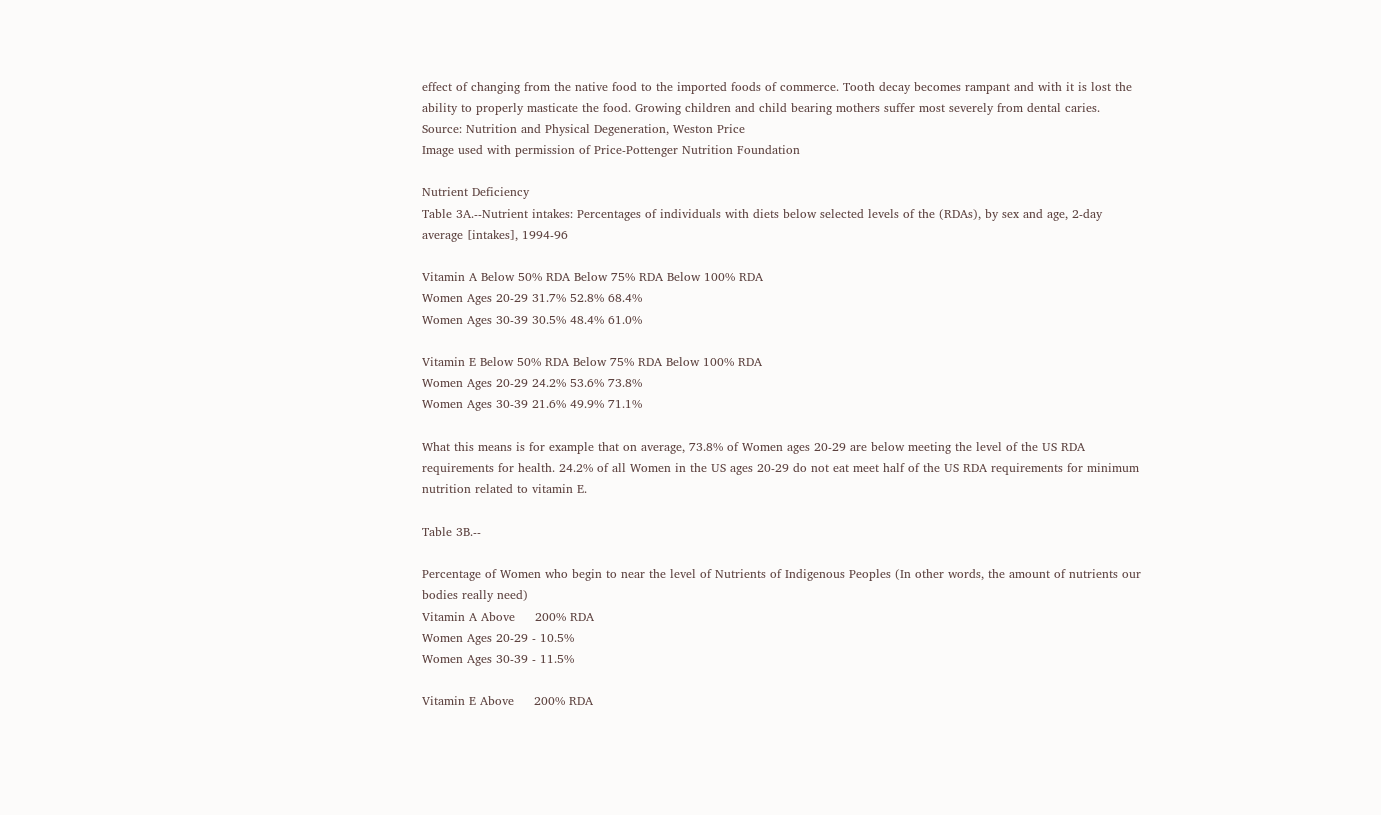effect of changing from the native food to the imported foods of commerce. Tooth decay becomes rampant and with it is lost the ability to properly masticate the food. Growing children and child bearing mothers suffer most severely from dental caries.
Source: Nutrition and Physical Degeneration, Weston Price
Image used with permission of Price-Pottenger Nutrition Foundation

Nutrient Deficiency
Table 3A.--Nutrient intakes: Percentages of individuals with diets below selected levels of the (RDAs), by sex and age, 2-day average [intakes], 1994-96

Vitamin A Below 50% RDA Below 75% RDA Below 100% RDA
Women Ages 20-29 31.7% 52.8% 68.4%
Women Ages 30-39 30.5% 48.4% 61.0%

Vitamin E Below 50% RDA Below 75% RDA Below 100% RDA
Women Ages 20-29 24.2% 53.6% 73.8%
Women Ages 30-39 21.6% 49.9% 71.1%

What this means is for example that on average, 73.8% of Women ages 20-29 are below meeting the level of the US RDA requirements for health. 24.2% of all Women in the US ages 20-29 do not eat meet half of the US RDA requirements for minimum nutrition related to vitamin E.

Table 3B.--

Percentage of Women who begin to near the level of Nutrients of Indigenous Peoples (In other words, the amount of nutrients our bodies really need)
Vitamin A Above     200% RDA
Women Ages 20-29 - 10.5%
Women Ages 30-39 - 11.5%

Vitamin E Above     200% RDA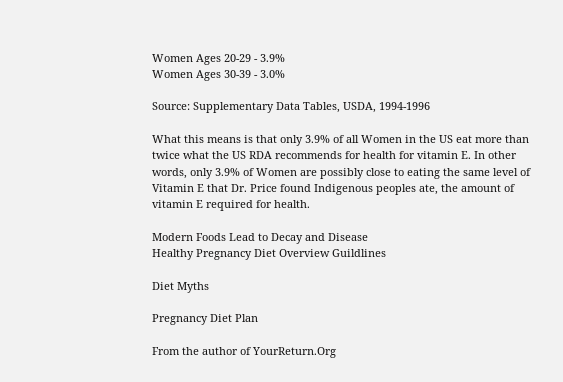Women Ages 20-29 - 3.9%
Women Ages 30-39 - 3.0%

Source: Supplementary Data Tables, USDA, 1994-1996

What this means is that only 3.9% of all Women in the US eat more than twice what the US RDA recommends for health for vitamin E. In other words, only 3.9% of Women are possibly close to eating the same level of Vitamin E that Dr. Price found Indigenous peoples ate, the amount of vitamin E required for health.

Modern Foods Lead to Decay and Disease
Healthy Pregnancy Diet Overview Guildlines

Diet Myths

Pregnancy Diet Plan

From the author of YourReturn.Org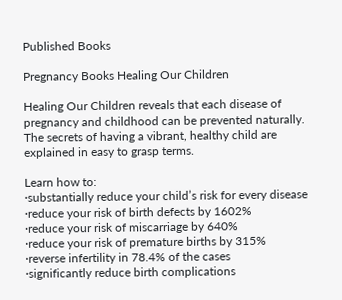Published Books

Pregnancy Books Healing Our Children

Healing Our Children reveals that each disease of pregnancy and childhood can be prevented naturally. The secrets of having a vibrant, healthy child are explained in easy to grasp terms.

Learn how to:
·substantially reduce your child’s risk for every disease
·reduce your risk of birth defects by 1602%
·reduce your risk of miscarriage by 640%
·reduce your risk of premature births by 315%
·reverse infertility in 78.4% of the cases
·significantly reduce birth complications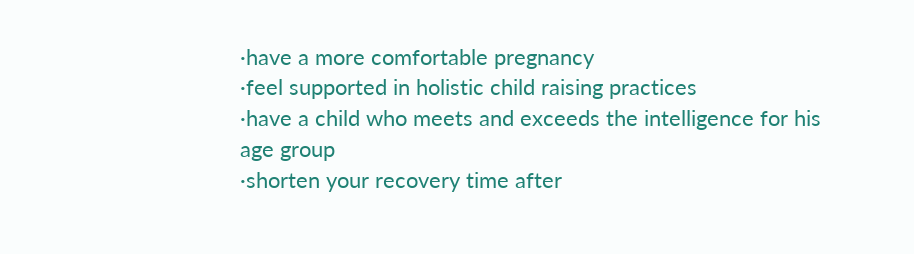·have a more comfortable pregnancy
·feel supported in holistic child raising practices
·have a child who meets and exceeds the intelligence for his age group
·shorten your recovery time after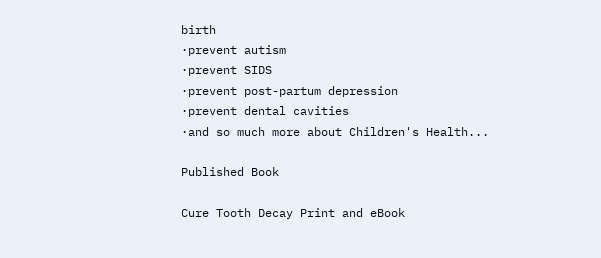birth
·prevent autism
·prevent SIDS
·prevent post-partum depression
·prevent dental cavities
·and so much more about Children's Health...

Published Book

Cure Tooth Decay Print and eBook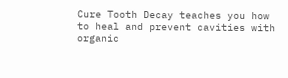Cure Tooth Decay teaches you how to heal and prevent cavities with organic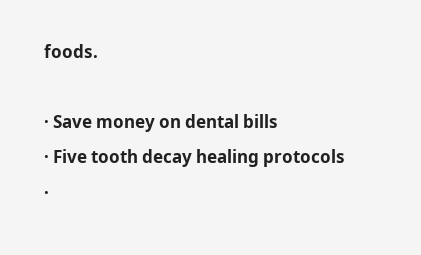foods.

· Save money on dental bills
· Five tooth decay healing protocols
·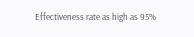Effectiveness rate as high as 95%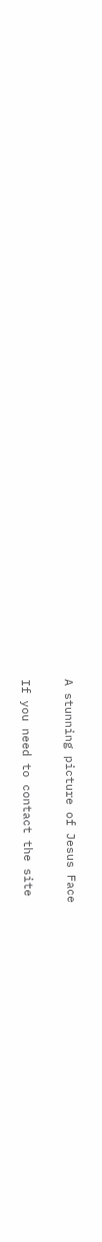A stunning picture of Jesus Face

If you need to contact the site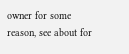owner for some reason, see about for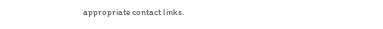appropriate contact links.